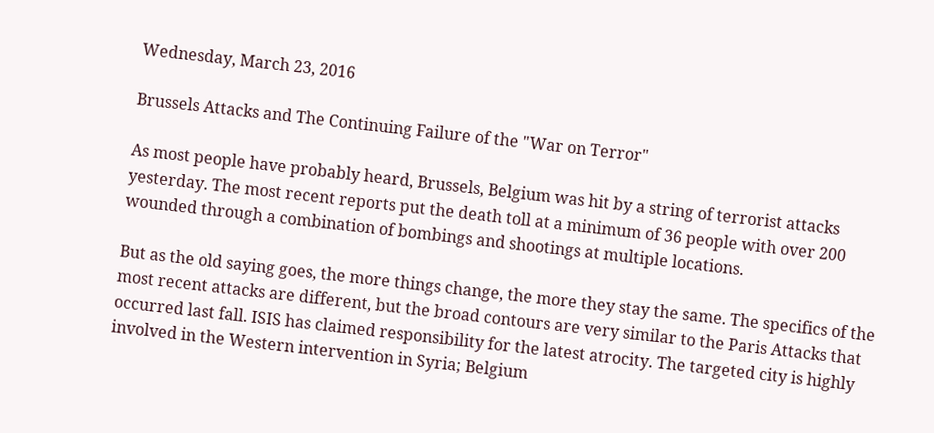Wednesday, March 23, 2016

Brussels Attacks and The Continuing Failure of the "War on Terror"

As most people have probably heard, Brussels, Belgium was hit by a string of terrorist attacks yesterday. The most recent reports put the death toll at a minimum of 36 people with over 200 wounded through a combination of bombings and shootings at multiple locations.

But as the old saying goes, the more things change, the more they stay the same. The specifics of the most recent attacks are different, but the broad contours are very similar to the Paris Attacks that occurred last fall. ISIS has claimed responsibility for the latest atrocity. The targeted city is highly involved in the Western intervention in Syria; Belgium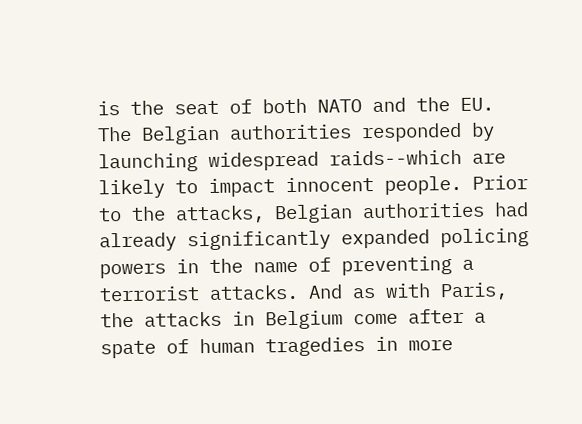is the seat of both NATO and the EU. The Belgian authorities responded by launching widespread raids--which are likely to impact innocent people. Prior to the attacks, Belgian authorities had already significantly expanded policing powers in the name of preventing a terrorist attacks. And as with Paris, the attacks in Belgium come after a spate of human tragedies in more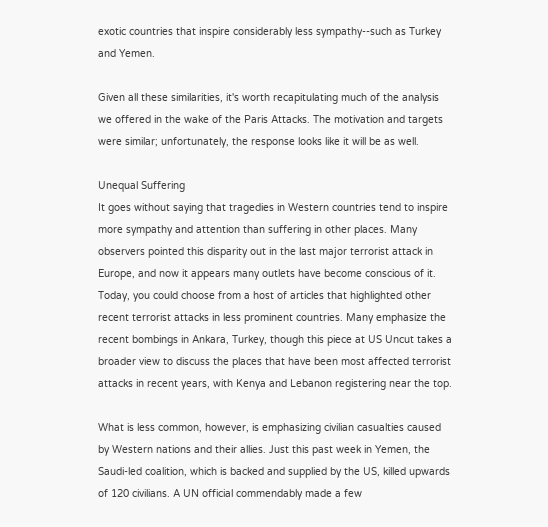exotic countries that inspire considerably less sympathy--such as Turkey and Yemen.

Given all these similarities, it's worth recapitulating much of the analysis we offered in the wake of the Paris Attacks. The motivation and targets were similar; unfortunately, the response looks like it will be as well.

Unequal Suffering
It goes without saying that tragedies in Western countries tend to inspire more sympathy and attention than suffering in other places. Many observers pointed this disparity out in the last major terrorist attack in Europe, and now it appears many outlets have become conscious of it. Today, you could choose from a host of articles that highlighted other recent terrorist attacks in less prominent countries. Many emphasize the recent bombings in Ankara, Turkey, though this piece at US Uncut takes a broader view to discuss the places that have been most affected terrorist attacks in recent years, with Kenya and Lebanon registering near the top.

What is less common, however, is emphasizing civilian casualties caused by Western nations and their allies. Just this past week in Yemen, the Saudi-led coalition, which is backed and supplied by the US, killed upwards of 120 civilians. A UN official commendably made a few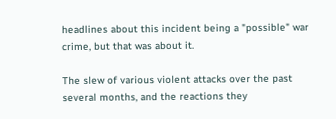headlines about this incident being a "possible" war crime, but that was about it.

The slew of various violent attacks over the past several months, and the reactions they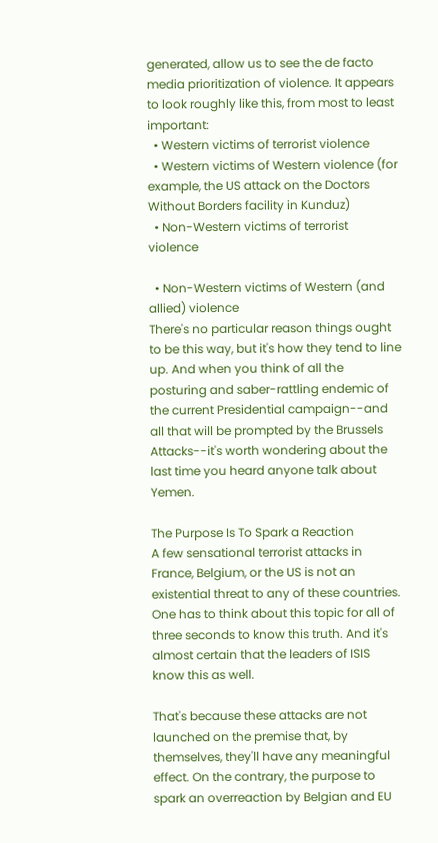generated, allow us to see the de facto media prioritization of violence. It appears to look roughly like this, from most to least important:
  • Western victims of terrorist violence
  • Western victims of Western violence (for example, the US attack on the Doctors Without Borders facility in Kunduz)
  • Non-Western victims of terrorist violence

  • Non-Western victims of Western (and allied) violence
There's no particular reason things ought to be this way, but it's how they tend to line up. And when you think of all the posturing and saber-rattling endemic of the current Presidential campaign--and all that will be prompted by the Brussels Attacks--it's worth wondering about the last time you heard anyone talk about Yemen.

The Purpose Is To Spark a Reaction
A few sensational terrorist attacks in France, Belgium, or the US is not an existential threat to any of these countries. One has to think about this topic for all of three seconds to know this truth. And it's almost certain that the leaders of ISIS know this as well.

That's because these attacks are not launched on the premise that, by themselves, they'll have any meaningful effect. On the contrary, the purpose to spark an overreaction by Belgian and EU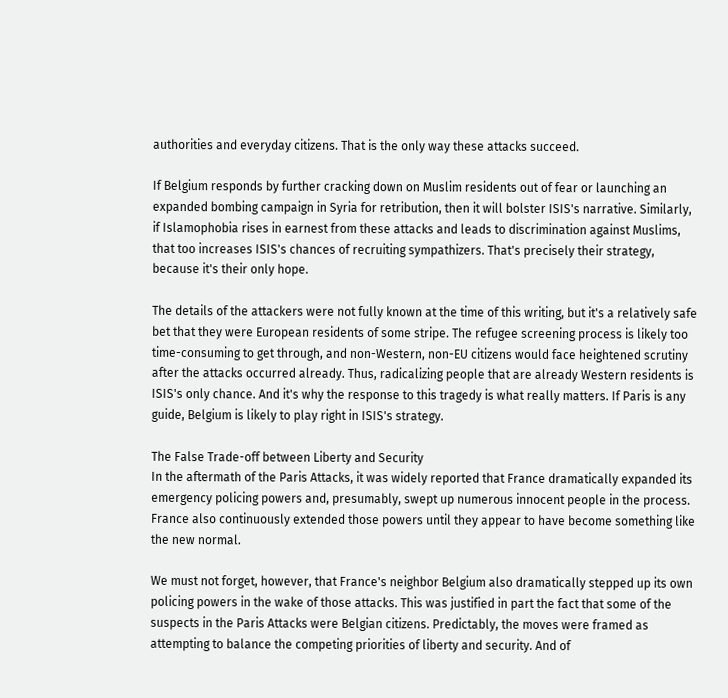authorities and everyday citizens. That is the only way these attacks succeed.

If Belgium responds by further cracking down on Muslim residents out of fear or launching an expanded bombing campaign in Syria for retribution, then it will bolster ISIS's narrative. Similarly, if Islamophobia rises in earnest from these attacks and leads to discrimination against Muslims, that too increases ISIS's chances of recruiting sympathizers. That's precisely their strategy, because it's their only hope.

The details of the attackers were not fully known at the time of this writing, but it's a relatively safe bet that they were European residents of some stripe. The refugee screening process is likely too time-consuming to get through, and non-Western, non-EU citizens would face heightened scrutiny after the attacks occurred already. Thus, radicalizing people that are already Western residents is ISIS's only chance. And it's why the response to this tragedy is what really matters. If Paris is any guide, Belgium is likely to play right in ISIS's strategy.

The False Trade-off between Liberty and Security
In the aftermath of the Paris Attacks, it was widely reported that France dramatically expanded its emergency policing powers and, presumably, swept up numerous innocent people in the process. France also continuously extended those powers until they appear to have become something like the new normal.

We must not forget, however, that France's neighbor Belgium also dramatically stepped up its own policing powers in the wake of those attacks. This was justified in part the fact that some of the suspects in the Paris Attacks were Belgian citizens. Predictably, the moves were framed as attempting to balance the competing priorities of liberty and security. And of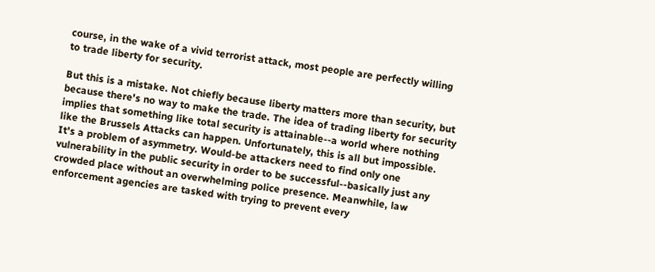course, in the wake of a vivid terrorist attack, most people are perfectly willing to trade liberty for security.

But this is a mistake. Not chiefly because liberty matters more than security, but because there's no way to make the trade. The idea of trading liberty for security implies that something like total security is attainable--a world where nothing like the Brussels Attacks can happen. Unfortunately, this is all but impossible. It's a problem of asymmetry. Would-be attackers need to find only one vulnerability in the public security in order to be successful--basically just any crowded place without an overwhelming police presence. Meanwhile, law enforcement agencies are tasked with trying to prevent every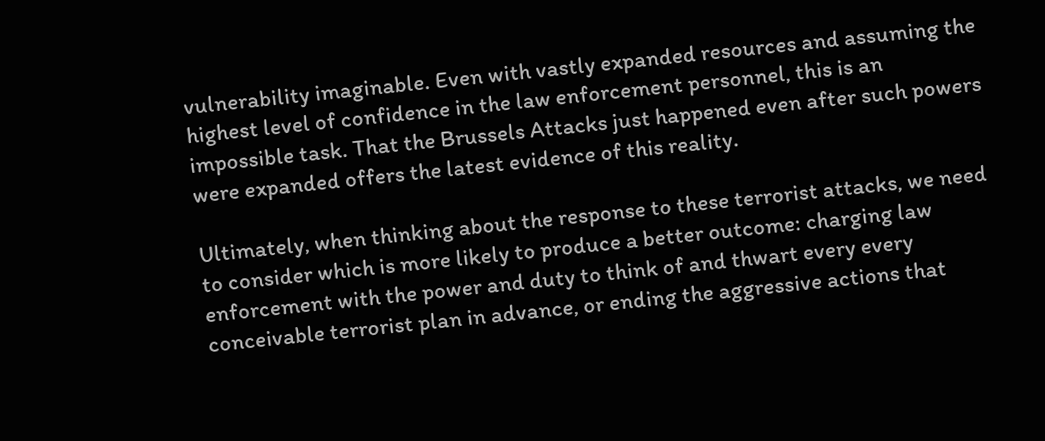vulnerability imaginable. Even with vastly expanded resources and assuming the highest level of confidence in the law enforcement personnel, this is an impossible task. That the Brussels Attacks just happened even after such powers were expanded offers the latest evidence of this reality.

Ultimately, when thinking about the response to these terrorist attacks, we need to consider which is more likely to produce a better outcome: charging law enforcement with the power and duty to think of and thwart every every conceivable terrorist plan in advance, or ending the aggressive actions that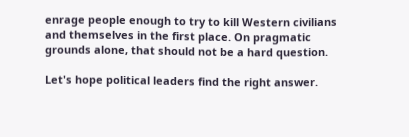enrage people enough to try to kill Western civilians and themselves in the first place. On pragmatic grounds alone, that should not be a hard question.

Let's hope political leaders find the right answer.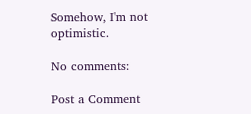Somehow, I'm not optimistic.

No comments:

Post a Comment